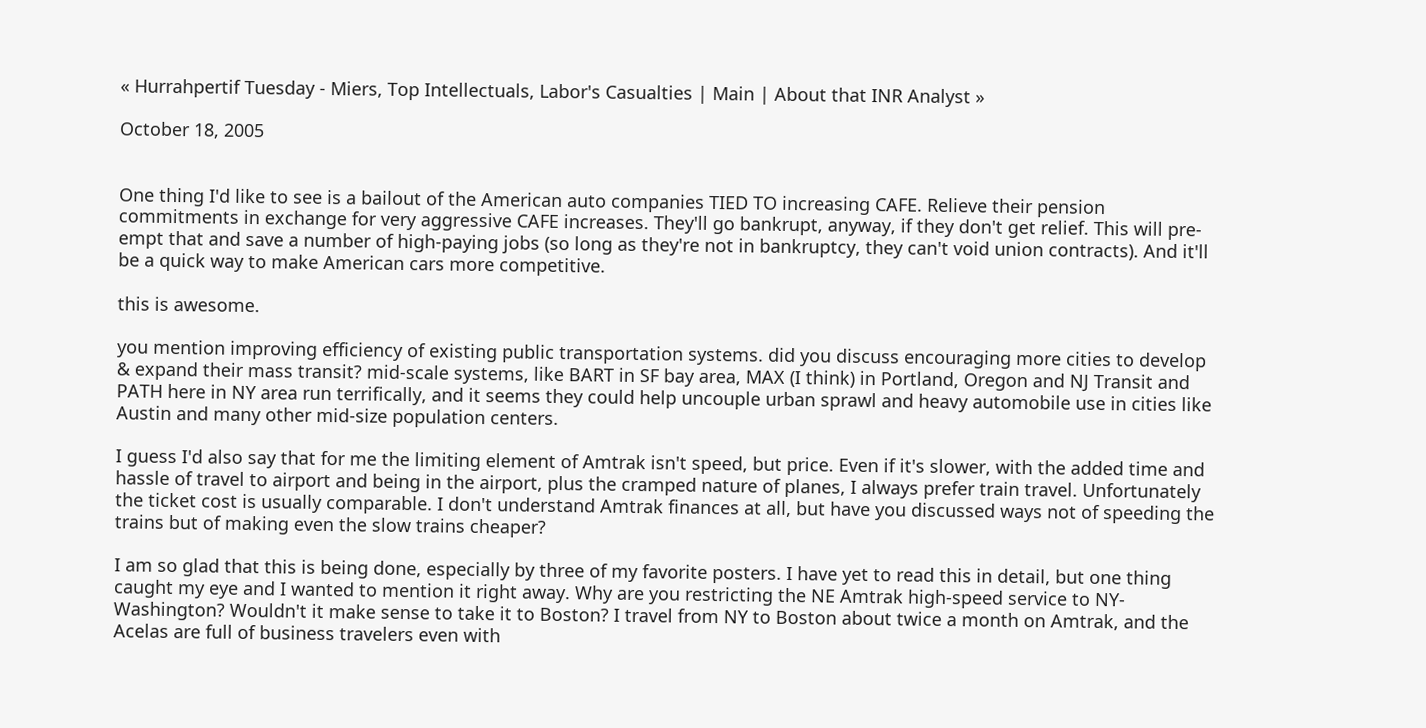« Hurrahpertif Tuesday - Miers, Top Intellectuals, Labor's Casualties | Main | About that INR Analyst »

October 18, 2005


One thing I'd like to see is a bailout of the American auto companies TIED TO increasing CAFE. Relieve their pension commitments in exchange for very aggressive CAFE increases. They'll go bankrupt, anyway, if they don't get relief. This will pre-empt that and save a number of high-paying jobs (so long as they're not in bankruptcy, they can't void union contracts). And it'll be a quick way to make American cars more competitive.

this is awesome.

you mention improving efficiency of existing public transportation systems. did you discuss encouraging more cities to develop & expand their mass transit? mid-scale systems, like BART in SF bay area, MAX (I think) in Portland, Oregon and NJ Transit and PATH here in NY area run terrifically, and it seems they could help uncouple urban sprawl and heavy automobile use in cities like Austin and many other mid-size population centers.

I guess I'd also say that for me the limiting element of Amtrak isn't speed, but price. Even if it's slower, with the added time and hassle of travel to airport and being in the airport, plus the cramped nature of planes, I always prefer train travel. Unfortunately the ticket cost is usually comparable. I don't understand Amtrak finances at all, but have you discussed ways not of speeding the trains but of making even the slow trains cheaper?

I am so glad that this is being done, especially by three of my favorite posters. I have yet to read this in detail, but one thing caught my eye and I wanted to mention it right away. Why are you restricting the NE Amtrak high-speed service to NY-Washington? Wouldn't it make sense to take it to Boston? I travel from NY to Boston about twice a month on Amtrak, and the Acelas are full of business travelers even with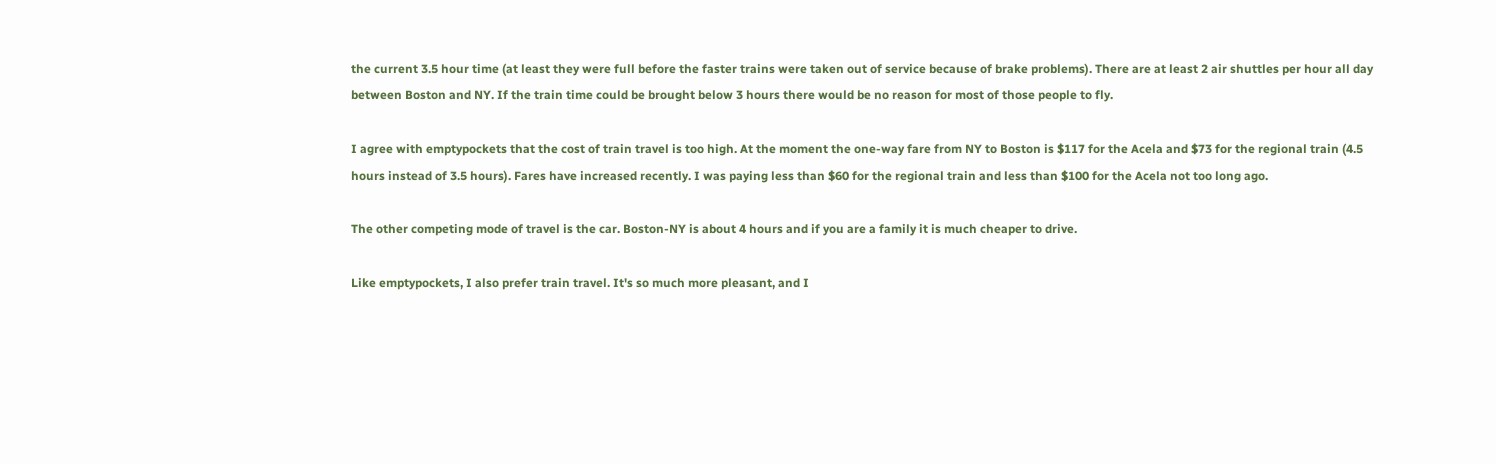the current 3.5 hour time (at least they were full before the faster trains were taken out of service because of brake problems). There are at least 2 air shuttles per hour all day between Boston and NY. If the train time could be brought below 3 hours there would be no reason for most of those people to fly.

I agree with emptypockets that the cost of train travel is too high. At the moment the one-way fare from NY to Boston is $117 for the Acela and $73 for the regional train (4.5 hours instead of 3.5 hours). Fares have increased recently. I was paying less than $60 for the regional train and less than $100 for the Acela not too long ago.

The other competing mode of travel is the car. Boston-NY is about 4 hours and if you are a family it is much cheaper to drive.

Like emptypockets, I also prefer train travel. It's so much more pleasant, and I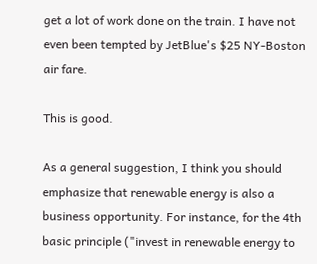get a lot of work done on the train. I have not even been tempted by JetBlue's $25 NY-Boston air fare.

This is good.

As a general suggestion, I think you should emphasize that renewable energy is also a business opportunity. For instance, for the 4th basic principle ("invest in renewable energy to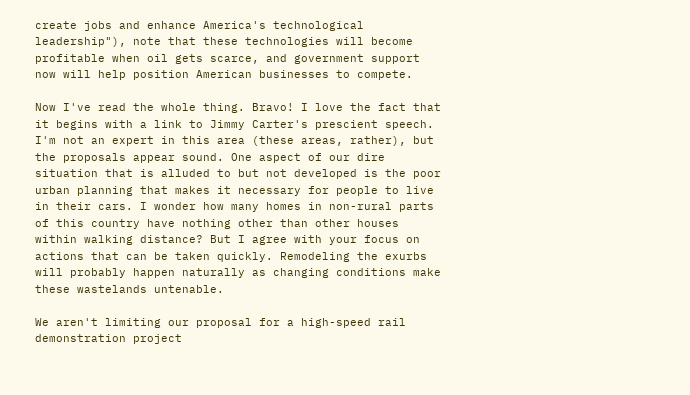create jobs and enhance America's technological leadership"), note that these technologies will become profitable when oil gets scarce, and government support now will help position American businesses to compete.

Now I've read the whole thing. Bravo! I love the fact that it begins with a link to Jimmy Carter's prescient speech. I'm not an expert in this area (these areas, rather), but the proposals appear sound. One aspect of our dire situation that is alluded to but not developed is the poor urban planning that makes it necessary for people to live in their cars. I wonder how many homes in non-rural parts of this country have nothing other than other houses within walking distance? But I agree with your focus on actions that can be taken quickly. Remodeling the exurbs will probably happen naturally as changing conditions make these wastelands untenable.

We aren't limiting our proposal for a high-speed rail demonstration project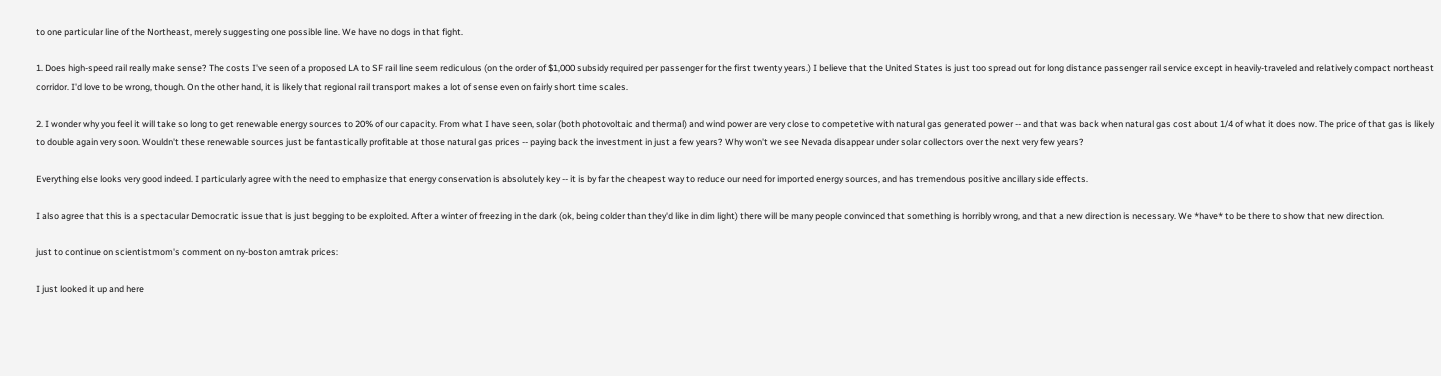to one particular line of the Northeast, merely suggesting one possible line. We have no dogs in that fight.

1. Does high-speed rail really make sense? The costs I've seen of a proposed LA to SF rail line seem rediculous (on the order of $1,000 subsidy required per passenger for the first twenty years.) I believe that the United States is just too spread out for long distance passenger rail service except in heavily-traveled and relatively compact northeast corridor. I'd love to be wrong, though. On the other hand, it is likely that regional rail transport makes a lot of sense even on fairly short time scales.

2. I wonder why you feel it will take so long to get renewable energy sources to 20% of our capacity. From what I have seen, solar (both photovoltaic and thermal) and wind power are very close to competetive with natural gas generated power -- and that was back when natural gas cost about 1/4 of what it does now. The price of that gas is likely to double again very soon. Wouldn't these renewable sources just be fantastically profitable at those natural gas prices -- paying back the investment in just a few years? Why won't we see Nevada disappear under solar collectors over the next very few years?

Everything else looks very good indeed. I particularly agree with the need to emphasize that energy conservation is absolutely key -- it is by far the cheapest way to reduce our need for imported energy sources, and has tremendous positive ancillary side effects.

I also agree that this is a spectacular Democratic issue that is just begging to be exploited. After a winter of freezing in the dark (ok, being colder than they'd like in dim light) there will be many people convinced that something is horribly wrong, and that a new direction is necessary. We *have* to be there to show that new direction.

just to continue on scientistmom's comment on ny-boston amtrak prices:

I just looked it up and here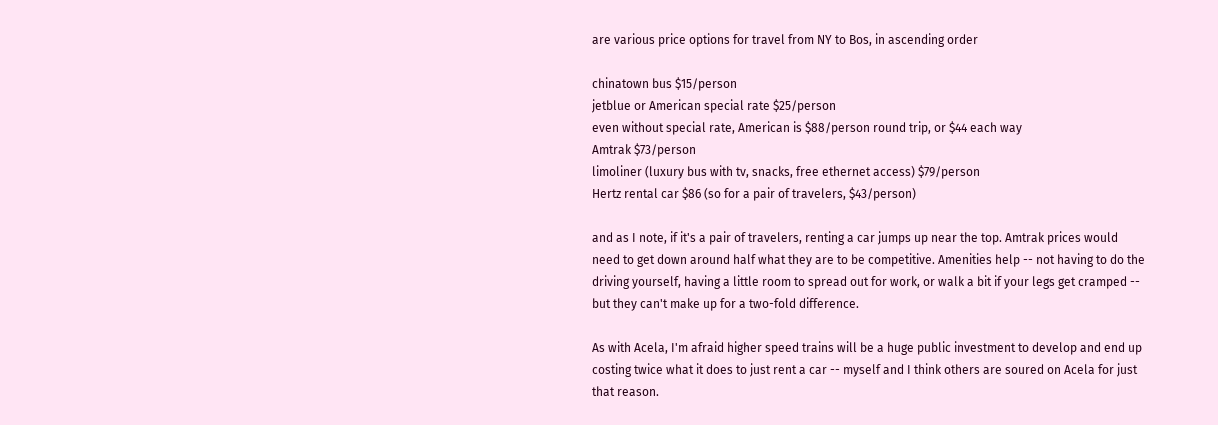are various price options for travel from NY to Bos, in ascending order

chinatown bus $15/person
jetblue or American special rate $25/person
even without special rate, American is $88/person round trip, or $44 each way
Amtrak $73/person
limoliner (luxury bus with tv, snacks, free ethernet access) $79/person
Hertz rental car $86 (so for a pair of travelers, $43/person)

and as I note, if it's a pair of travelers, renting a car jumps up near the top. Amtrak prices would need to get down around half what they are to be competitive. Amenities help -- not having to do the driving yourself, having a little room to spread out for work, or walk a bit if your legs get cramped -- but they can't make up for a two-fold difference.

As with Acela, I'm afraid higher speed trains will be a huge public investment to develop and end up costing twice what it does to just rent a car -- myself and I think others are soured on Acela for just that reason.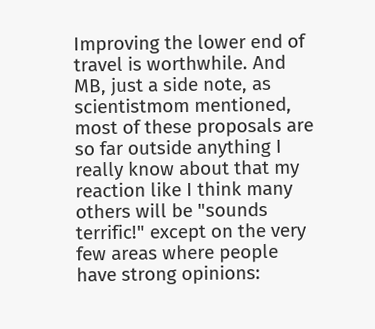Improving the lower end of travel is worthwhile. And MB, just a side note, as scientistmom mentioned, most of these proposals are so far outside anything I really know about that my reaction like I think many others will be "sounds terrific!" except on the very few areas where people have strong opinions: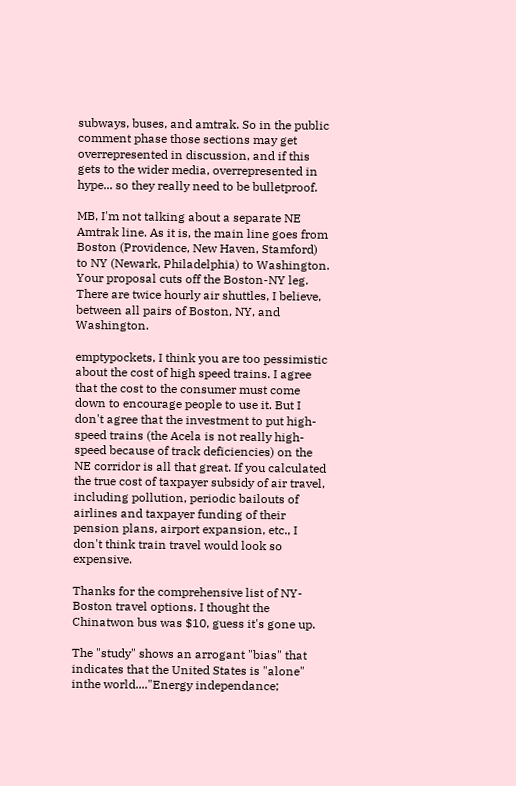subways, buses, and amtrak. So in the public comment phase those sections may get overrepresented in discussion, and if this gets to the wider media, overrepresented in hype... so they really need to be bulletproof.

MB, I'm not talking about a separate NE Amtrak line. As it is, the main line goes from Boston (Providence, New Haven, Stamford) to NY (Newark, Philadelphia) to Washington. Your proposal cuts off the Boston-NY leg. There are twice hourly air shuttles, I believe, between all pairs of Boston, NY, and Washington.

emptypockets, I think you are too pessimistic about the cost of high speed trains. I agree that the cost to the consumer must come down to encourage people to use it. But I don't agree that the investment to put high-speed trains (the Acela is not really high-speed because of track deficiencies) on the NE corridor is all that great. If you calculated the true cost of taxpayer subsidy of air travel, including pollution, periodic bailouts of airlines and taxpayer funding of their pension plans, airport expansion, etc., I don't think train travel would look so expensive.

Thanks for the comprehensive list of NY-Boston travel options. I thought the Chinatwon bus was $10, guess it's gone up.

The "study" shows an arrogant "bias" that indicates that the United States is "alone" inthe world...."Energy independance;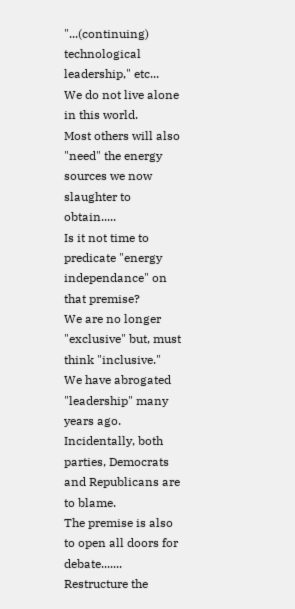"...(continuing) technological leadership," etc...
We do not live alone in this world.
Most others will also "need" the energy sources we now slaughter to obtain.....
Is it not time to predicate "energy independance" on that premise?
We are no longer "exclusive" but, must think "inclusive."
We have abrogated "leadership" many years ago.
Incidentally, both parties, Democrats and Republicans are to blame.
The premise is also to open all doors for debate.......
Restructure the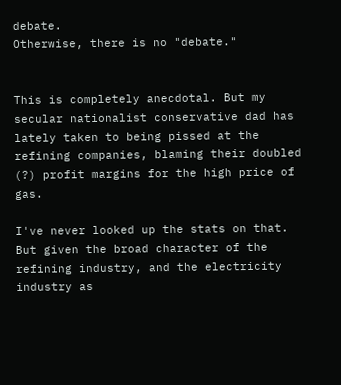debate.
Otherwise, there is no "debate."


This is completely anecdotal. But my secular nationalist conservative dad has lately taken to being pissed at the refining companies, blaming their doubled (?) profit margins for the high price of gas.

I've never looked up the stats on that. But given the broad character of the refining industry, and the electricity industry as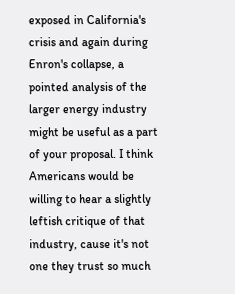exposed in California's crisis and again during Enron's collapse, a pointed analysis of the larger energy industry might be useful as a part of your proposal. I think Americans would be willing to hear a slightly leftish critique of that industry, cause it's not one they trust so much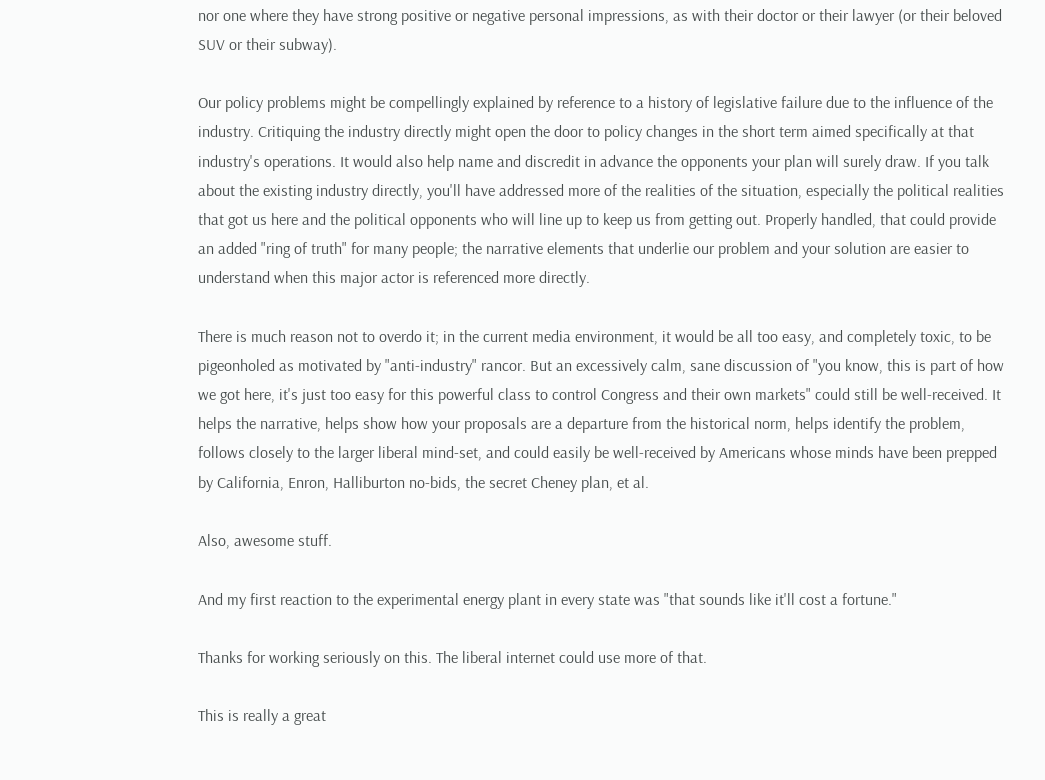nor one where they have strong positive or negative personal impressions, as with their doctor or their lawyer (or their beloved SUV or their subway).

Our policy problems might be compellingly explained by reference to a history of legislative failure due to the influence of the industry. Critiquing the industry directly might open the door to policy changes in the short term aimed specifically at that industry's operations. It would also help name and discredit in advance the opponents your plan will surely draw. If you talk about the existing industry directly, you'll have addressed more of the realities of the situation, especially the political realities that got us here and the political opponents who will line up to keep us from getting out. Properly handled, that could provide an added "ring of truth" for many people; the narrative elements that underlie our problem and your solution are easier to understand when this major actor is referenced more directly.

There is much reason not to overdo it; in the current media environment, it would be all too easy, and completely toxic, to be pigeonholed as motivated by "anti-industry" rancor. But an excessively calm, sane discussion of "you know, this is part of how we got here, it's just too easy for this powerful class to control Congress and their own markets" could still be well-received. It helps the narrative, helps show how your proposals are a departure from the historical norm, helps identify the problem, follows closely to the larger liberal mind-set, and could easily be well-received by Americans whose minds have been prepped by California, Enron, Halliburton no-bids, the secret Cheney plan, et al.

Also, awesome stuff.

And my first reaction to the experimental energy plant in every state was "that sounds like it'll cost a fortune."

Thanks for working seriously on this. The liberal internet could use more of that.

This is really a great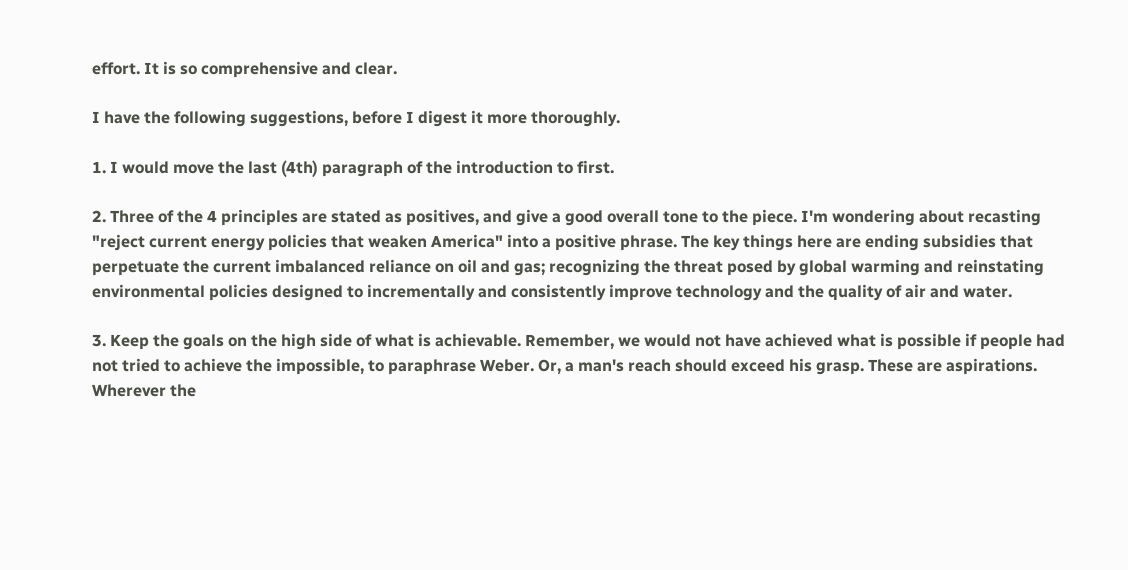effort. It is so comprehensive and clear.

I have the following suggestions, before I digest it more thoroughly.

1. I would move the last (4th) paragraph of the introduction to first.

2. Three of the 4 principles are stated as positives, and give a good overall tone to the piece. I'm wondering about recasting "reject current energy policies that weaken America" into a positive phrase. The key things here are ending subsidies that perpetuate the current imbalanced reliance on oil and gas; recognizing the threat posed by global warming and reinstating environmental policies designed to incrementally and consistently improve technology and the quality of air and water.

3. Keep the goals on the high side of what is achievable. Remember, we would not have achieved what is possible if people had not tried to achieve the impossible, to paraphrase Weber. Or, a man's reach should exceed his grasp. These are aspirations. Wherever the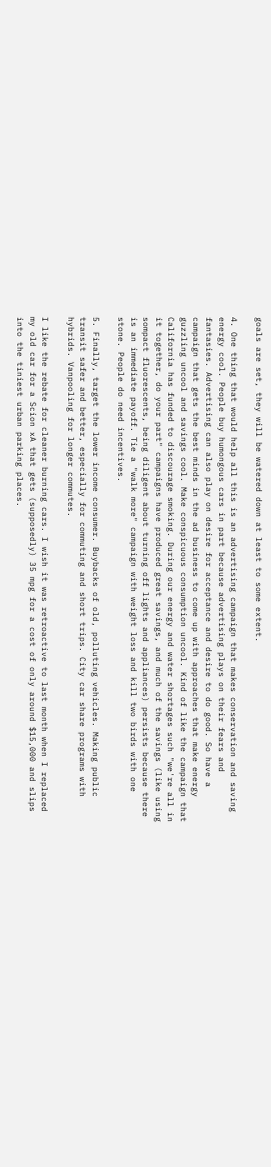goals are set, they will be watered down at least to some extent.

4. One thing that would help all this is an advertising campaign that makes conservation and saving energy cool. People buy humongous cars in part because advertising plays on their fears and fantasies. Advertising can also play on desire for acceptance and desire to do good. So have a campaign that gets the best minds in the ad business to come up with approaches that make energy guzzling uncool and savings cool. Make conspicuous consumption uncool. Kind of like the campaign that California has funded to discourage smoking. During our energy and water shortages such "we're all in it together, do your part" campaigns have produced great savings, and much of the savings (like using sompact fluorescents, being diligent about turning off lights and appliances) persists because there is an immediate payoff. Tie a "walk more" campaign with weight loss and kill two birds with one stone. People do need incentives.

5. Finally, target the lower income consumer. Buybacks of old, polluting vehicles. Making public transit safer and better, especially for commuting and short trips. City car share programs with hybrids. Vanpooling for longer commutes.

I like the rebate for cleaner burning cars. I wish it was retroactive to last month when I replaced my old car for a Scion xA that gets (supposedly) 35 mpg for a cost of only around $15,000 and slips into the tiniest urban parking places.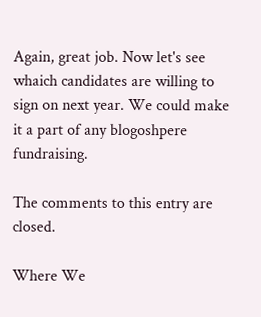Again, great job. Now let's see whaich candidates are willing to sign on next year. We could make it a part of any blogoshpere fundraising.

The comments to this entry are closed.

Where We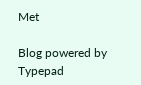Met

Blog powered by Typepad